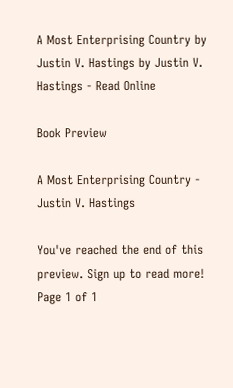A Most Enterprising Country by Justin V. Hastings by Justin V. Hastings - Read Online

Book Preview

A Most Enterprising Country - Justin V. Hastings

You've reached the end of this preview. Sign up to read more!
Page 1 of 1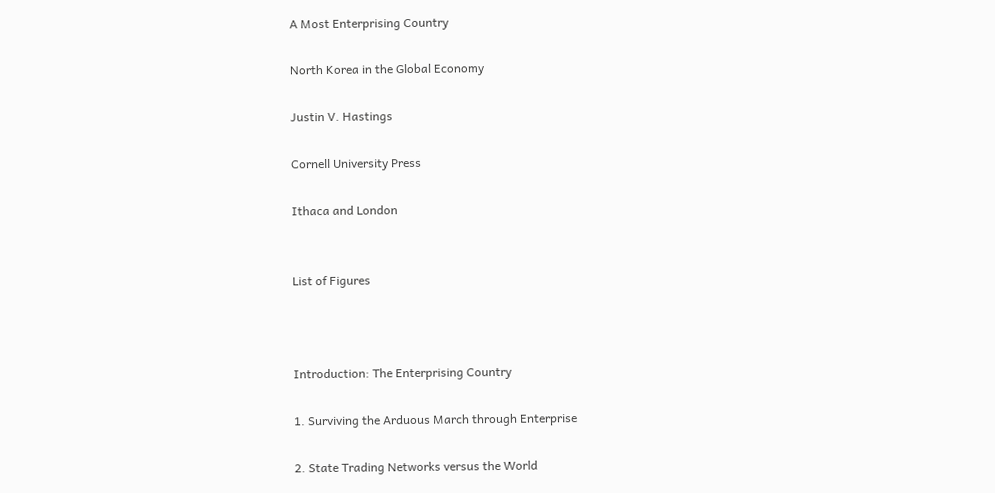A Most Enterprising Country

North Korea in the Global Economy

Justin V. Hastings

Cornell University Press

Ithaca and London


List of Figures



Introduction: The Enterprising Country

1. Surviving the Arduous March through Enterprise

2. State Trading Networks versus the World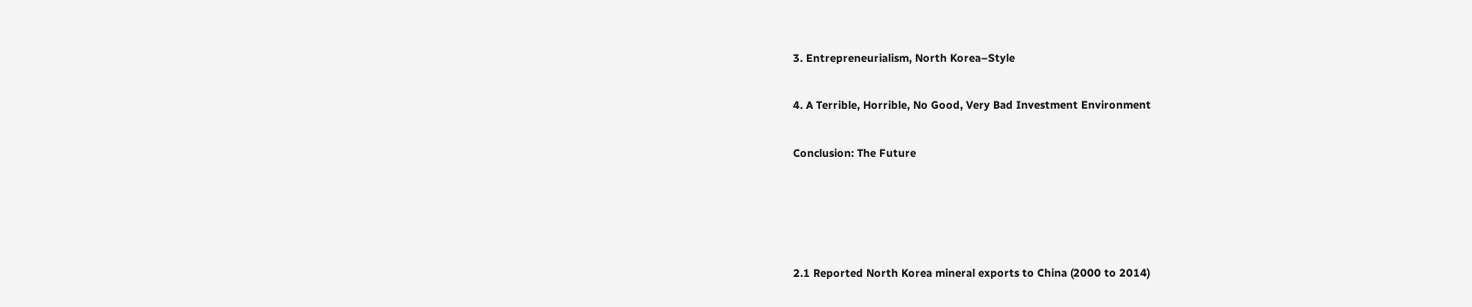3. Entrepreneurialism, North Korea–Style

4. A Terrible, Horrible, No Good, Very Bad Investment Environment

Conclusion: The Future




2.1 Reported North Korea mineral exports to China (2000 to 2014)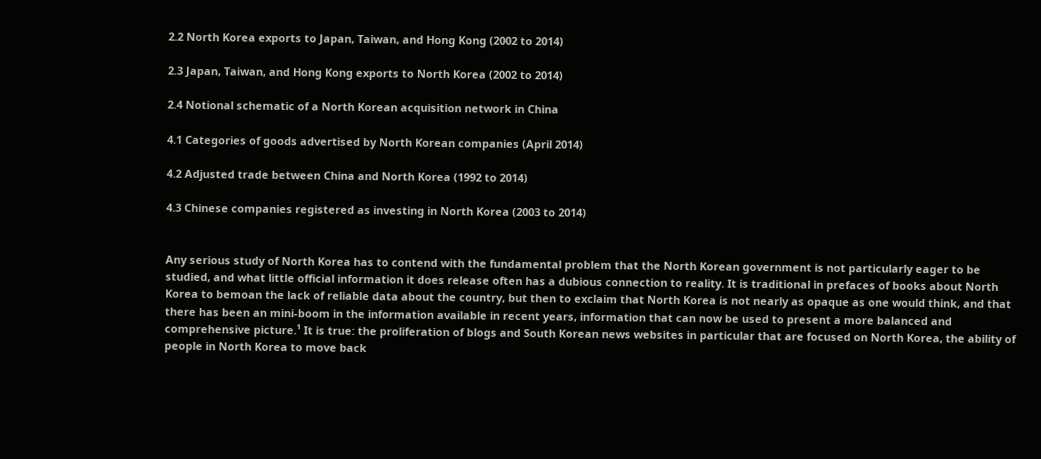2.2 North Korea exports to Japan, Taiwan, and Hong Kong (2002 to 2014)

2.3 Japan, Taiwan, and Hong Kong exports to North Korea (2002 to 2014)

2.4 Notional schematic of a North Korean acquisition network in China

4.1 Categories of goods advertised by North Korean companies (April 2014)

4.2 Adjusted trade between China and North Korea (1992 to 2014)

4.3 Chinese companies registered as investing in North Korea (2003 to 2014)


Any serious study of North Korea has to contend with the fundamental problem that the North Korean government is not particularly eager to be studied, and what little official information it does release often has a dubious connection to reality. It is traditional in prefaces of books about North Korea to bemoan the lack of reliable data about the country, but then to exclaim that North Korea is not nearly as opaque as one would think, and that there has been an mini-boom in the information available in recent years, information that can now be used to present a more balanced and comprehensive picture.¹ It is true: the proliferation of blogs and South Korean news websites in particular that are focused on North Korea, the ability of people in North Korea to move back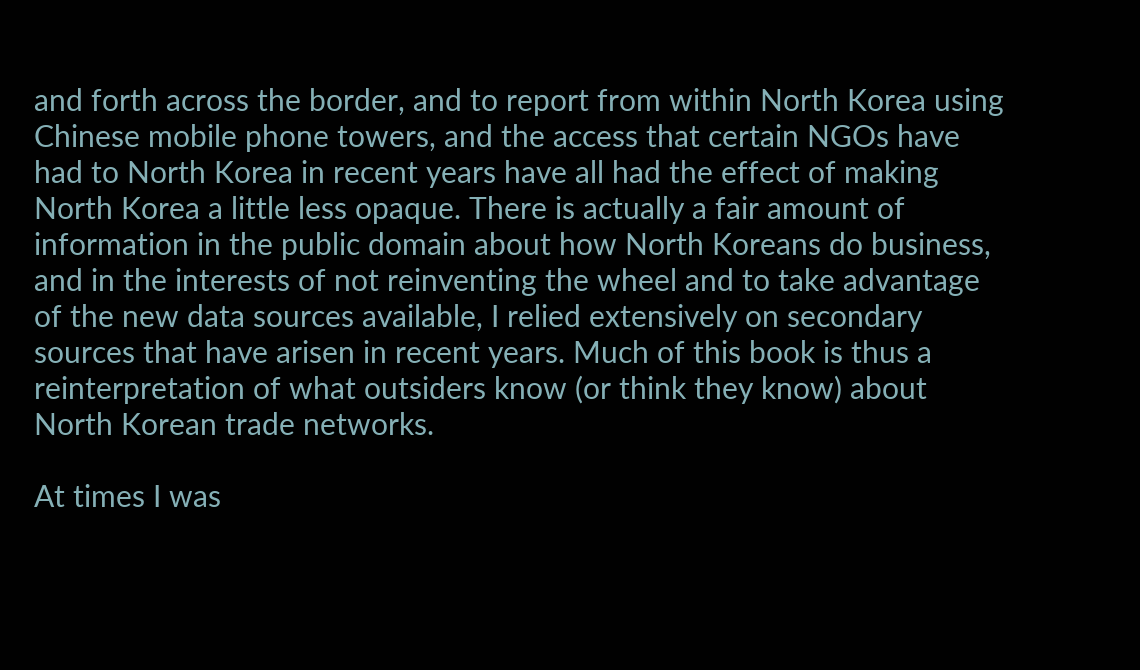and forth across the border, and to report from within North Korea using Chinese mobile phone towers, and the access that certain NGOs have had to North Korea in recent years have all had the effect of making North Korea a little less opaque. There is actually a fair amount of information in the public domain about how North Koreans do business, and in the interests of not reinventing the wheel and to take advantage of the new data sources available, I relied extensively on secondary sources that have arisen in recent years. Much of this book is thus a reinterpretation of what outsiders know (or think they know) about North Korean trade networks.

At times I was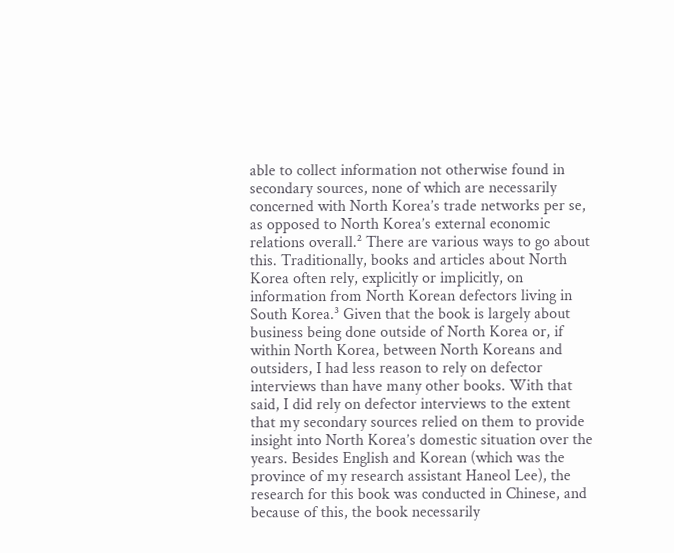able to collect information not otherwise found in secondary sources, none of which are necessarily concerned with North Korea’s trade networks per se, as opposed to North Korea’s external economic relations overall.² There are various ways to go about this. Traditionally, books and articles about North Korea often rely, explicitly or implicitly, on information from North Korean defectors living in South Korea.³ Given that the book is largely about business being done outside of North Korea or, if within North Korea, between North Koreans and outsiders, I had less reason to rely on defector interviews than have many other books. With that said, I did rely on defector interviews to the extent that my secondary sources relied on them to provide insight into North Korea’s domestic situation over the years. Besides English and Korean (which was the province of my research assistant Haneol Lee), the research for this book was conducted in Chinese, and because of this, the book necessarily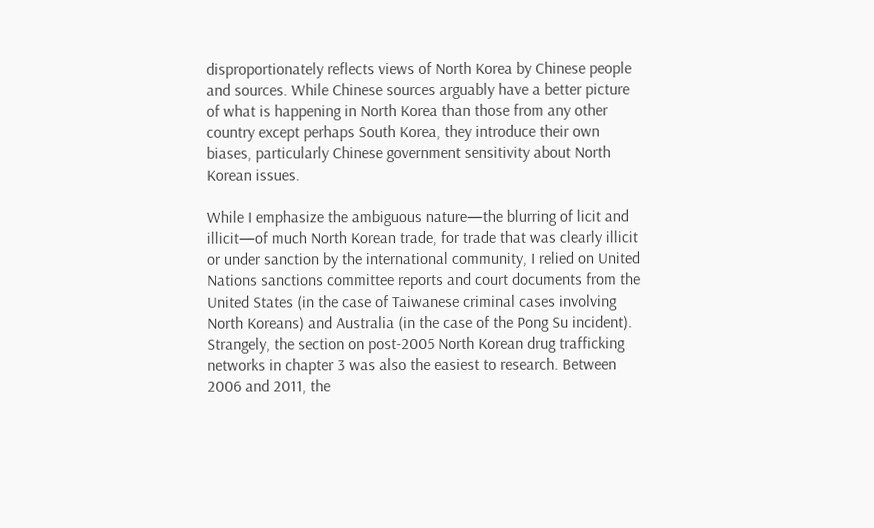disproportionately reflects views of North Korea by Chinese people and sources. While Chinese sources arguably have a better picture of what is happening in North Korea than those from any other country except perhaps South Korea, they introduce their own biases, particularly Chinese government sensitivity about North Korean issues.

While I emphasize the ambiguous nature—the blurring of licit and illicit—of much North Korean trade, for trade that was clearly illicit or under sanction by the international community, I relied on United Nations sanctions committee reports and court documents from the United States (in the case of Taiwanese criminal cases involving North Koreans) and Australia (in the case of the Pong Su incident). Strangely, the section on post-2005 North Korean drug trafficking networks in chapter 3 was also the easiest to research. Between 2006 and 2011, the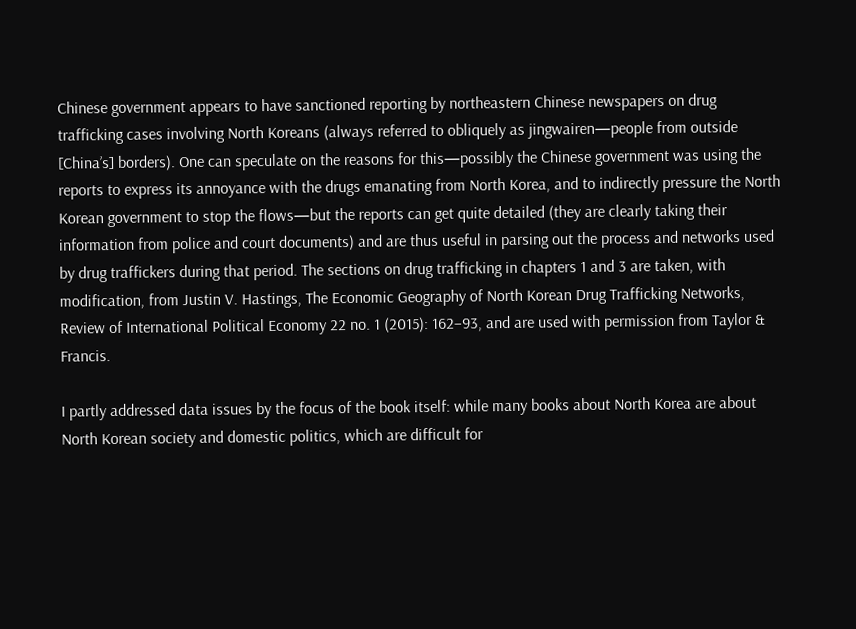Chinese government appears to have sanctioned reporting by northeastern Chinese newspapers on drug trafficking cases involving North Koreans (always referred to obliquely as jingwairen—people from outside [China’s] borders). One can speculate on the reasons for this—possibly the Chinese government was using the reports to express its annoyance with the drugs emanating from North Korea, and to indirectly pressure the North Korean government to stop the flows—but the reports can get quite detailed (they are clearly taking their information from police and court documents) and are thus useful in parsing out the process and networks used by drug traffickers during that period. The sections on drug trafficking in chapters 1 and 3 are taken, with modification, from Justin V. Hastings, The Economic Geography of North Korean Drug Trafficking Networks, Review of International Political Economy 22 no. 1 (2015): 162–93, and are used with permission from Taylor & Francis.

I partly addressed data issues by the focus of the book itself: while many books about North Korea are about North Korean society and domestic politics, which are difficult for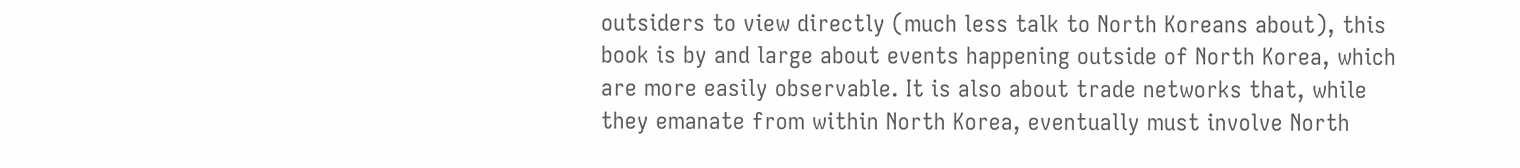outsiders to view directly (much less talk to North Koreans about), this book is by and large about events happening outside of North Korea, which are more easily observable. It is also about trade networks that, while they emanate from within North Korea, eventually must involve North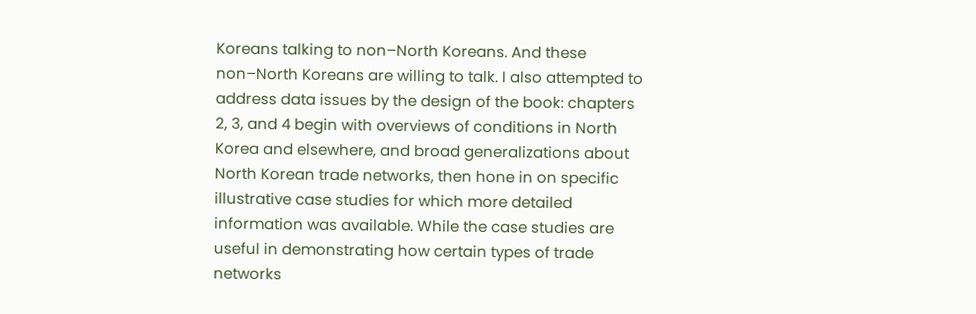Koreans talking to non–North Koreans. And these non–North Koreans are willing to talk. I also attempted to address data issues by the design of the book: chapters 2, 3, and 4 begin with overviews of conditions in North Korea and elsewhere, and broad generalizations about North Korean trade networks, then hone in on specific illustrative case studies for which more detailed information was available. While the case studies are useful in demonstrating how certain types of trade networks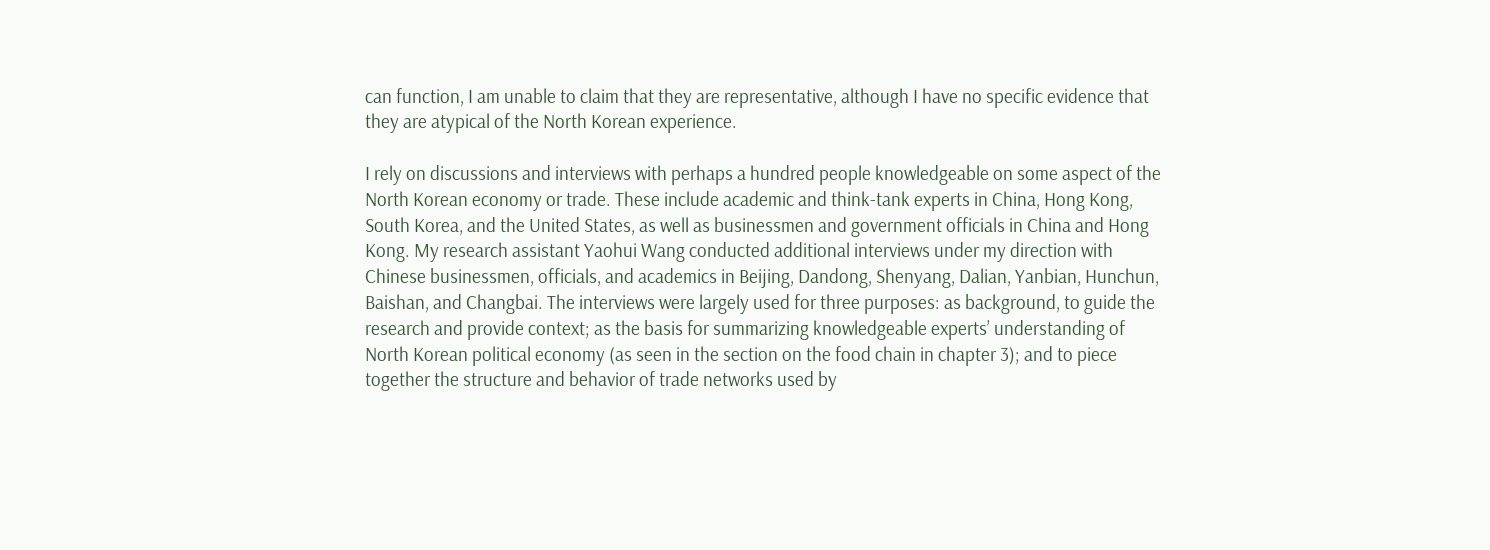can function, I am unable to claim that they are representative, although I have no specific evidence that they are atypical of the North Korean experience.

I rely on discussions and interviews with perhaps a hundred people knowledgeable on some aspect of the North Korean economy or trade. These include academic and think-tank experts in China, Hong Kong, South Korea, and the United States, as well as businessmen and government officials in China and Hong Kong. My research assistant Yaohui Wang conducted additional interviews under my direction with Chinese businessmen, officials, and academics in Beijing, Dandong, Shenyang, Dalian, Yanbian, Hunchun, Baishan, and Changbai. The interviews were largely used for three purposes: as background, to guide the research and provide context; as the basis for summarizing knowledgeable experts’ understanding of North Korean political economy (as seen in the section on the food chain in chapter 3); and to piece together the structure and behavior of trade networks used by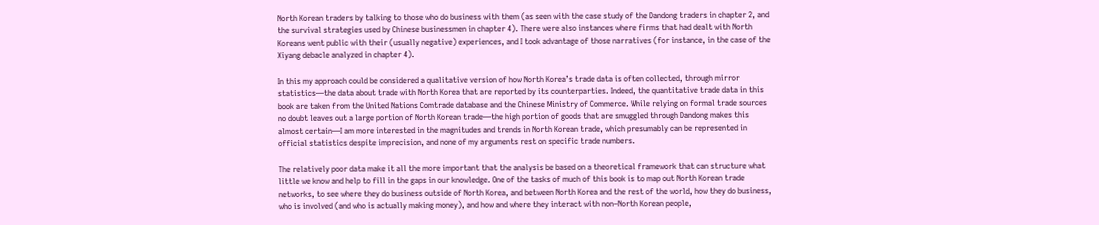North Korean traders by talking to those who do business with them (as seen with the case study of the Dandong traders in chapter 2, and the survival strategies used by Chinese businessmen in chapter 4). There were also instances where firms that had dealt with North Koreans went public with their (usually negative) experiences, and I took advantage of those narratives (for instance, in the case of the Xiyang debacle analyzed in chapter 4).

In this my approach could be considered a qualitative version of how North Korea’s trade data is often collected, through mirror statistics—the data about trade with North Korea that are reported by its counterparties. Indeed, the quantitative trade data in this book are taken from the United Nations Comtrade database and the Chinese Ministry of Commerce. While relying on formal trade sources no doubt leaves out a large portion of North Korean trade—the high portion of goods that are smuggled through Dandong makes this almost certain—I am more interested in the magnitudes and trends in North Korean trade, which presumably can be represented in official statistics despite imprecision, and none of my arguments rest on specific trade numbers.

The relatively poor data make it all the more important that the analysis be based on a theoretical framework that can structure what little we know and help to fill in the gaps in our knowledge. One of the tasks of much of this book is to map out North Korean trade networks, to see where they do business outside of North Korea, and between North Korea and the rest of the world, how they do business, who is involved (and who is actually making money), and how and where they interact with non–North Korean people,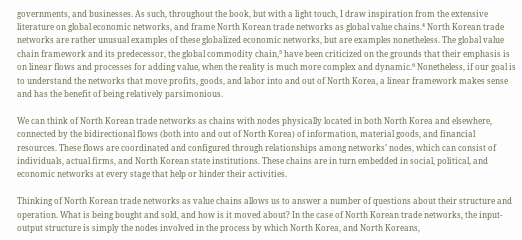governments, and businesses. As such, throughout the book, but with a light touch, I draw inspiration from the extensive literature on global economic networks, and frame North Korean trade networks as global value chains.⁴ North Korean trade networks are rather unusual examples of these globalized economic networks, but are examples nonetheless. The global value chain framework and its predecessor, the global commodity chain,⁵ have been criticized on the grounds that their emphasis is on linear flows and processes for adding value, when the reality is much more complex and dynamic.⁶ Nonetheless, if our goal is to understand the networks that move profits, goods, and labor into and out of North Korea, a linear framework makes sense and has the benefit of being relatively parsimonious.

We can think of North Korean trade networks as chains with nodes physically located in both North Korea and elsewhere, connected by the bidirectional flows (both into and out of North Korea) of information, material goods, and financial resources. These flows are coordinated and configured through relationships among networks’ nodes, which can consist of individuals, actual firms, and North Korean state institutions. These chains are in turn embedded in social, political, and economic networks at every stage that help or hinder their activities.

Thinking of North Korean trade networks as value chains allows us to answer a number of questions about their structure and operation. What is being bought and sold, and how is it moved about? In the case of North Korean trade networks, the input-output structure is simply the nodes involved in the process by which North Korea, and North Koreans,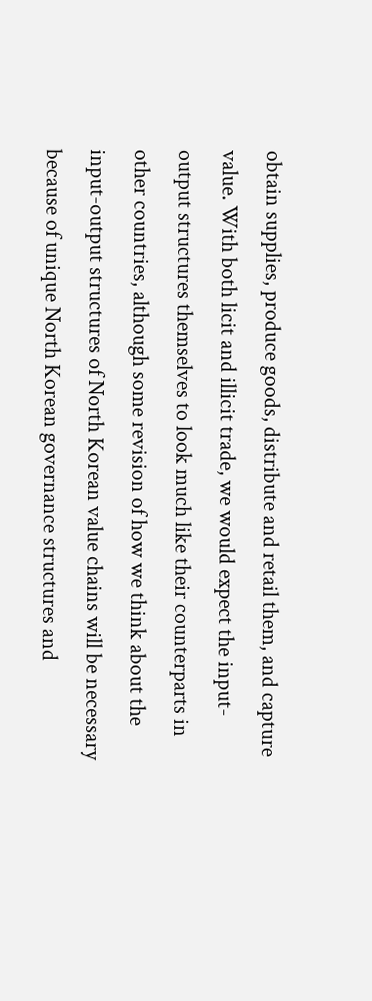obtain supplies, produce goods, distribute and retail them, and capture value. With both licit and illicit trade, we would expect the input-output structures themselves to look much like their counterparts in other countries, although some revision of how we think about the input-output structures of North Korean value chains will be necessary because of unique North Korean governance structures and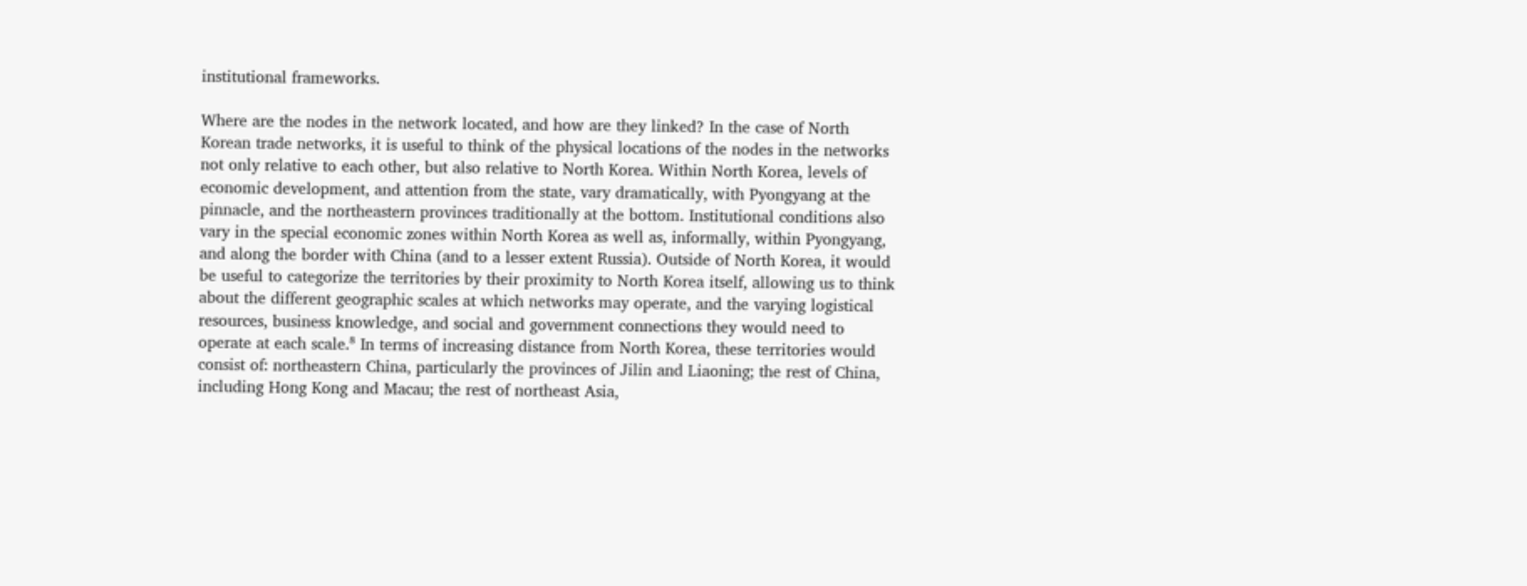institutional frameworks.

Where are the nodes in the network located, and how are they linked? In the case of North Korean trade networks, it is useful to think of the physical locations of the nodes in the networks not only relative to each other, but also relative to North Korea. Within North Korea, levels of economic development, and attention from the state, vary dramatically, with Pyongyang at the pinnacle, and the northeastern provinces traditionally at the bottom. Institutional conditions also vary in the special economic zones within North Korea as well as, informally, within Pyongyang, and along the border with China (and to a lesser extent Russia). Outside of North Korea, it would be useful to categorize the territories by their proximity to North Korea itself, allowing us to think about the different geographic scales at which networks may operate, and the varying logistical resources, business knowledge, and social and government connections they would need to operate at each scale.⁸ In terms of increasing distance from North Korea, these territories would consist of: northeastern China, particularly the provinces of Jilin and Liaoning; the rest of China, including Hong Kong and Macau; the rest of northeast Asia,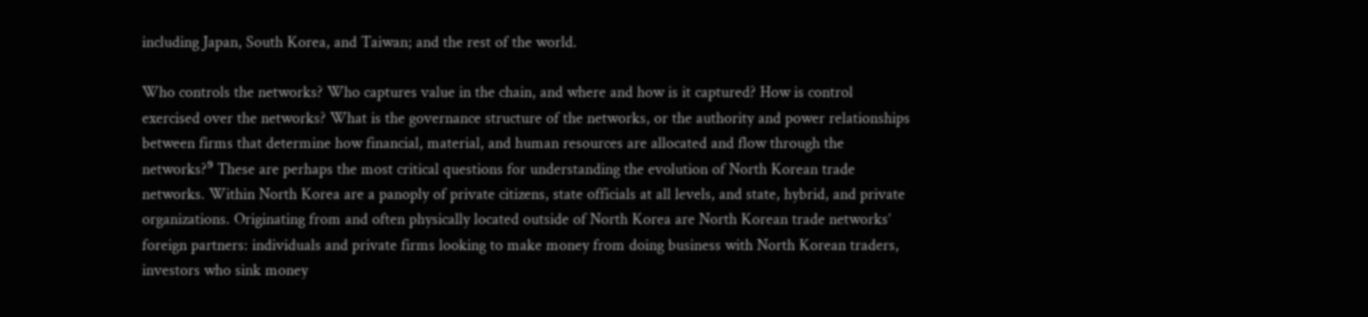including Japan, South Korea, and Taiwan; and the rest of the world.

Who controls the networks? Who captures value in the chain, and where and how is it captured? How is control exercised over the networks? What is the governance structure of the networks, or the authority and power relationships between firms that determine how financial, material, and human resources are allocated and flow through the networks?⁹ These are perhaps the most critical questions for understanding the evolution of North Korean trade networks. Within North Korea are a panoply of private citizens, state officials at all levels, and state, hybrid, and private organizations. Originating from and often physically located outside of North Korea are North Korean trade networks’ foreign partners: individuals and private firms looking to make money from doing business with North Korean traders, investors who sink money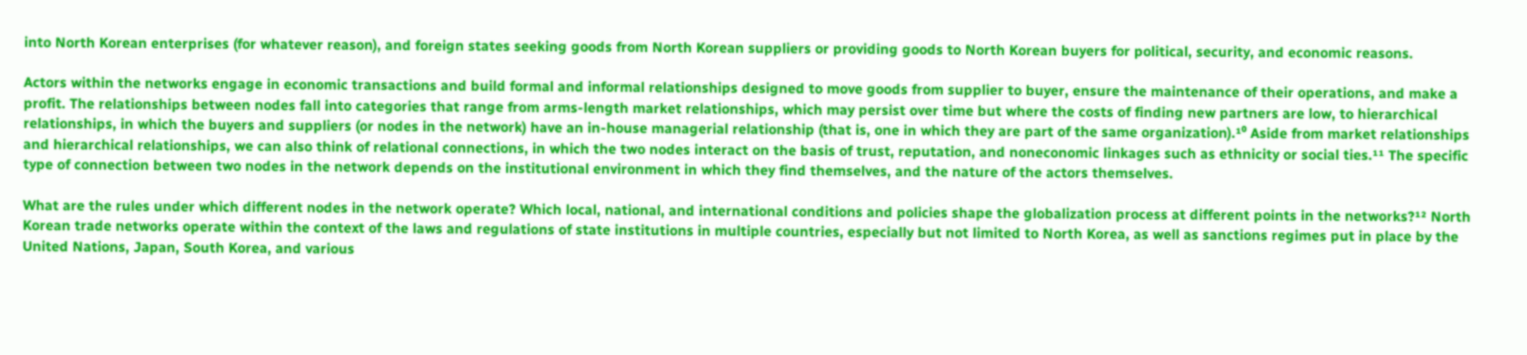into North Korean enterprises (for whatever reason), and foreign states seeking goods from North Korean suppliers or providing goods to North Korean buyers for political, security, and economic reasons.

Actors within the networks engage in economic transactions and build formal and informal relationships designed to move goods from supplier to buyer, ensure the maintenance of their operations, and make a profit. The relationships between nodes fall into categories that range from arms-length market relationships, which may persist over time but where the costs of finding new partners are low, to hierarchical relationships, in which the buyers and suppliers (or nodes in the network) have an in-house managerial relationship (that is, one in which they are part of the same organization).¹⁰ Aside from market relationships and hierarchical relationships, we can also think of relational connections, in which the two nodes interact on the basis of trust, reputation, and noneconomic linkages such as ethnicity or social ties.¹¹ The specific type of connection between two nodes in the network depends on the institutional environment in which they find themselves, and the nature of the actors themselves.

What are the rules under which different nodes in the network operate? Which local, national, and international conditions and policies shape the globalization process at different points in the networks?¹² North Korean trade networks operate within the context of the laws and regulations of state institutions in multiple countries, especially but not limited to North Korea, as well as sanctions regimes put in place by the United Nations, Japan, South Korea, and various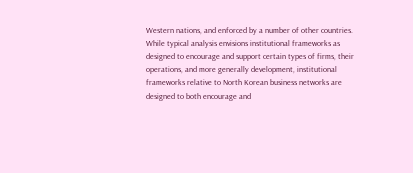Western nations, and enforced by a number of other countries. While typical analysis envisions institutional frameworks as designed to encourage and support certain types of firms, their operations, and more generally development, institutional frameworks relative to North Korean business networks are designed to both encourage and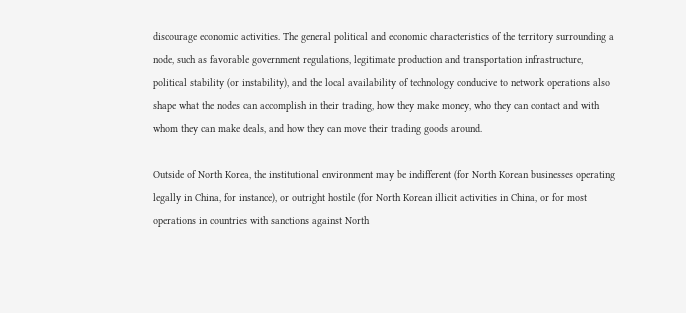discourage economic activities. The general political and economic characteristics of the territory surrounding a node, such as favorable government regulations, legitimate production and transportation infrastructure, political stability (or instability), and the local availability of technology conducive to network operations also shape what the nodes can accomplish in their trading, how they make money, who they can contact and with whom they can make deals, and how they can move their trading goods around.

Outside of North Korea, the institutional environment may be indifferent (for North Korean businesses operating legally in China, for instance), or outright hostile (for North Korean illicit activities in China, or for most operations in countries with sanctions against North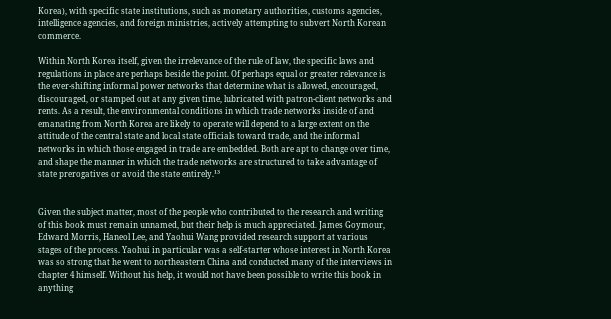Korea), with specific state institutions, such as monetary authorities, customs agencies, intelligence agencies, and foreign ministries, actively attempting to subvert North Korean commerce.

Within North Korea itself, given the irrelevance of the rule of law, the specific laws and regulations in place are perhaps beside the point. Of perhaps equal or greater relevance is the ever-shifting informal power networks that determine what is allowed, encouraged, discouraged, or stamped out at any given time, lubricated with patron-client networks and rents. As a result, the environmental conditions in which trade networks inside of and emanating from North Korea are likely to operate will depend to a large extent on the attitude of the central state and local state officials toward trade, and the informal networks in which those engaged in trade are embedded. Both are apt to change over time, and shape the manner in which the trade networks are structured to take advantage of state prerogatives or avoid the state entirely.¹³


Given the subject matter, most of the people who contributed to the research and writing of this book must remain unnamed, but their help is much appreciated. James Goymour, Edward Morris, Haneol Lee, and Yaohui Wang provided research support at various stages of the process. Yaohui in particular was a self-starter whose interest in North Korea was so strong that he went to northeastern China and conducted many of the interviews in chapter 4 himself. Without his help, it would not have been possible to write this book in anything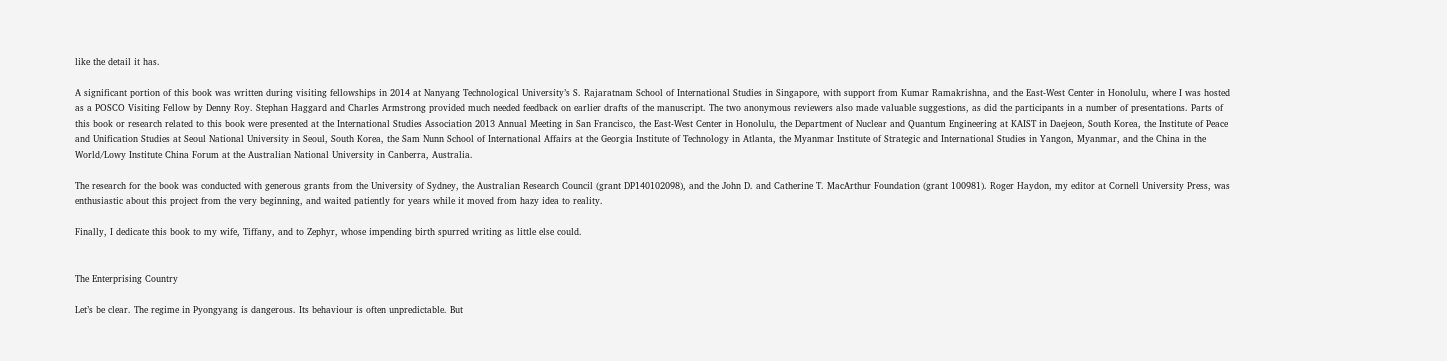like the detail it has.

A significant portion of this book was written during visiting fellowships in 2014 at Nanyang Technological University’s S. Rajaratnam School of International Studies in Singapore, with support from Kumar Ramakrishna, and the East-West Center in Honolulu, where I was hosted as a POSCO Visiting Fellow by Denny Roy. Stephan Haggard and Charles Armstrong provided much needed feedback on earlier drafts of the manuscript. The two anonymous reviewers also made valuable suggestions, as did the participants in a number of presentations. Parts of this book or research related to this book were presented at the International Studies Association 2013 Annual Meeting in San Francisco, the East-West Center in Honolulu, the Department of Nuclear and Quantum Engineering at KAIST in Daejeon, South Korea, the Institute of Peace and Unification Studies at Seoul National University in Seoul, South Korea, the Sam Nunn School of International Affairs at the Georgia Institute of Technology in Atlanta, the Myanmar Institute of Strategic and International Studies in Yangon, Myanmar, and the China in the World/Lowy Institute China Forum at the Australian National University in Canberra, Australia.

The research for the book was conducted with generous grants from the University of Sydney, the Australian Research Council (grant DP140102098), and the John D. and Catherine T. MacArthur Foundation (grant 100981). Roger Haydon, my editor at Cornell University Press, was enthusiastic about this project from the very beginning, and waited patiently for years while it moved from hazy idea to reality.

Finally, I dedicate this book to my wife, Tiffany, and to Zephyr, whose impending birth spurred writing as little else could.


The Enterprising Country

Let’s be clear. The regime in Pyongyang is dangerous. Its behaviour is often unpredictable. But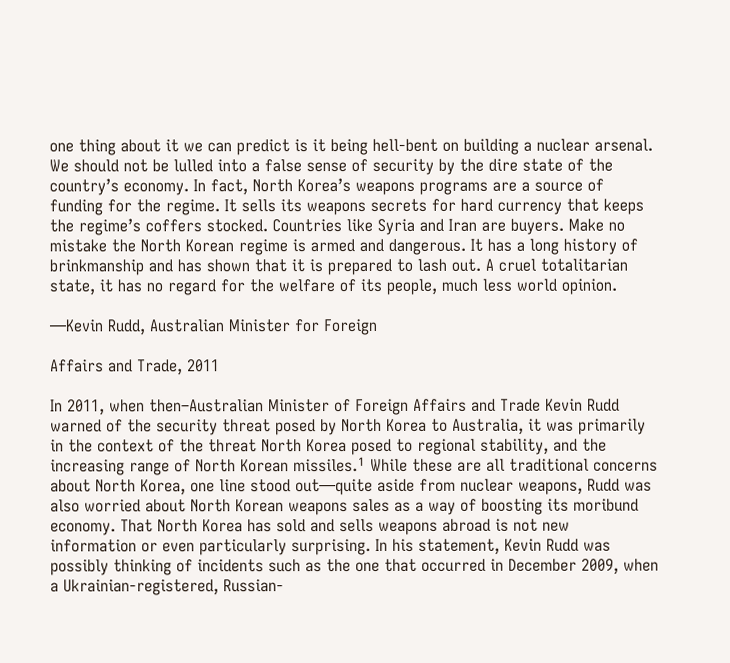one thing about it we can predict is it being hell-bent on building a nuclear arsenal. We should not be lulled into a false sense of security by the dire state of the country’s economy. In fact, North Korea’s weapons programs are a source of funding for the regime. It sells its weapons secrets for hard currency that keeps the regime’s coffers stocked. Countries like Syria and Iran are buyers. Make no mistake the North Korean regime is armed and dangerous. It has a long history of brinkmanship and has shown that it is prepared to lash out. A cruel totalitarian state, it has no regard for the welfare of its people, much less world opinion.

—Kevin Rudd, Australian Minister for Foreign

Affairs and Trade, 2011

In 2011, when then–Australian Minister of Foreign Affairs and Trade Kevin Rudd warned of the security threat posed by North Korea to Australia, it was primarily in the context of the threat North Korea posed to regional stability, and the increasing range of North Korean missiles.¹ While these are all traditional concerns about North Korea, one line stood out—quite aside from nuclear weapons, Rudd was also worried about North Korean weapons sales as a way of boosting its moribund economy. That North Korea has sold and sells weapons abroad is not new information or even particularly surprising. In his statement, Kevin Rudd was possibly thinking of incidents such as the one that occurred in December 2009, when a Ukrainian-registered, Russian-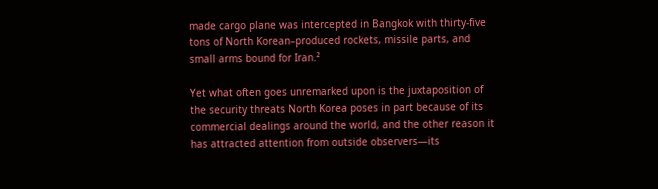made cargo plane was intercepted in Bangkok with thirty-five tons of North Korean–produced rockets, missile parts, and small arms bound for Iran.²

Yet what often goes unremarked upon is the juxtaposition of the security threats North Korea poses in part because of its commercial dealings around the world, and the other reason it has attracted attention from outside observers—its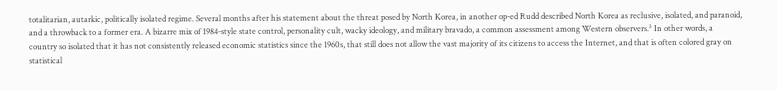totalitarian, autarkic, politically isolated regime. Several months after his statement about the threat posed by North Korea, in another op-ed Rudd described North Korea as reclusive, isolated, and paranoid, and a throwback to a former era. A bizarre mix of 1984-style state control, personality cult, wacky ideology, and military bravado, a common assessment among Western observers.³ In other words, a country so isolated that it has not consistently released economic statistics since the 1960s, that still does not allow the vast majority of its citizens to access the Internet, and that is often colored gray on statistical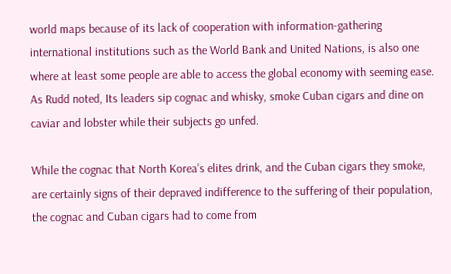world maps because of its lack of cooperation with information-gathering international institutions such as the World Bank and United Nations, is also one where at least some people are able to access the global economy with seeming ease. As Rudd noted, Its leaders sip cognac and whisky, smoke Cuban cigars and dine on caviar and lobster while their subjects go unfed.

While the cognac that North Korea’s elites drink, and the Cuban cigars they smoke, are certainly signs of their depraved indifference to the suffering of their population, the cognac and Cuban cigars had to come from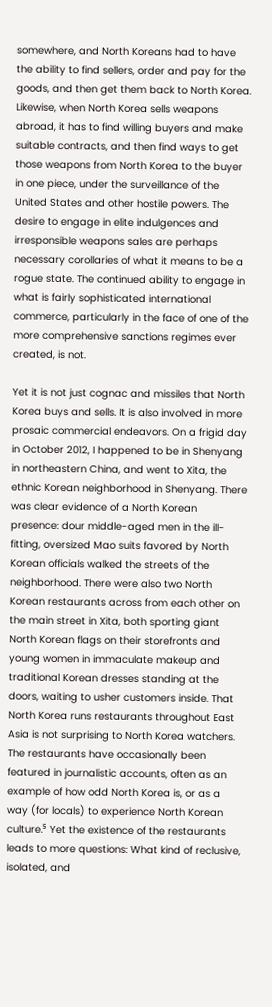somewhere, and North Koreans had to have the ability to find sellers, order and pay for the goods, and then get them back to North Korea. Likewise, when North Korea sells weapons abroad, it has to find willing buyers and make suitable contracts, and then find ways to get those weapons from North Korea to the buyer in one piece, under the surveillance of the United States and other hostile powers. The desire to engage in elite indulgences and irresponsible weapons sales are perhaps necessary corollaries of what it means to be a rogue state. The continued ability to engage in what is fairly sophisticated international commerce, particularly in the face of one of the more comprehensive sanctions regimes ever created, is not.

Yet it is not just cognac and missiles that North Korea buys and sells. It is also involved in more prosaic commercial endeavors. On a frigid day in October 2012, I happened to be in Shenyang in northeastern China, and went to Xita, the ethnic Korean neighborhood in Shenyang. There was clear evidence of a North Korean presence: dour middle-aged men in the ill-fitting, oversized Mao suits favored by North Korean officials walked the streets of the neighborhood. There were also two North Korean restaurants across from each other on the main street in Xita, both sporting giant North Korean flags on their storefronts and young women in immaculate makeup and traditional Korean dresses standing at the doors, waiting to usher customers inside. That North Korea runs restaurants throughout East Asia is not surprising to North Korea watchers. The restaurants have occasionally been featured in journalistic accounts, often as an example of how odd North Korea is, or as a way (for locals) to experience North Korean culture.⁵ Yet the existence of the restaurants leads to more questions: What kind of reclusive, isolated, and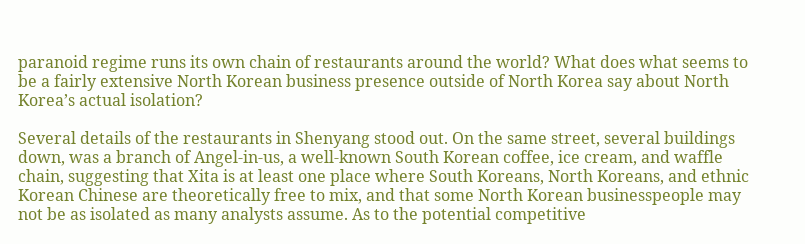paranoid regime runs its own chain of restaurants around the world? What does what seems to be a fairly extensive North Korean business presence outside of North Korea say about North Korea’s actual isolation?

Several details of the restaurants in Shenyang stood out. On the same street, several buildings down, was a branch of Angel-in-us, a well-known South Korean coffee, ice cream, and waffle chain, suggesting that Xita is at least one place where South Koreans, North Koreans, and ethnic Korean Chinese are theoretically free to mix, and that some North Korean businesspeople may not be as isolated as many analysts assume. As to the potential competitive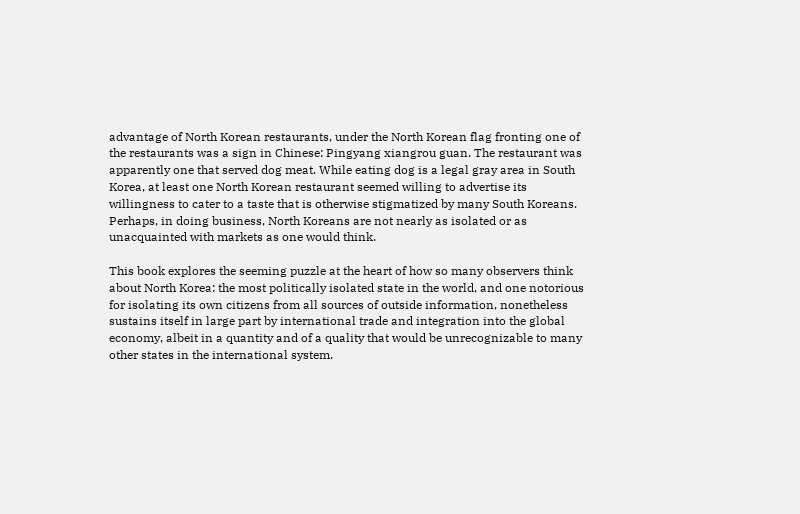advantage of North Korean restaurants, under the North Korean flag fronting one of the restaurants was a sign in Chinese: Pingyang xiangrou guan. The restaurant was apparently one that served dog meat. While eating dog is a legal gray area in South Korea, at least one North Korean restaurant seemed willing to advertise its willingness to cater to a taste that is otherwise stigmatized by many South Koreans. Perhaps, in doing business, North Koreans are not nearly as isolated or as unacquainted with markets as one would think.

This book explores the seeming puzzle at the heart of how so many observers think about North Korea: the most politically isolated state in the world, and one notorious for isolating its own citizens from all sources of outside information, nonetheless sustains itself in large part by international trade and integration into the global economy, albeit in a quantity and of a quality that would be unrecognizable to many other states in the international system.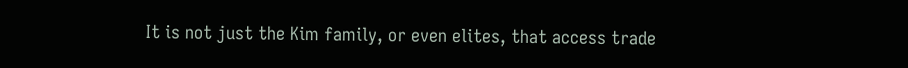It is not just the Kim family, or even elites, that access trade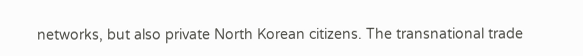networks, but also private North Korean citizens. The transnational trade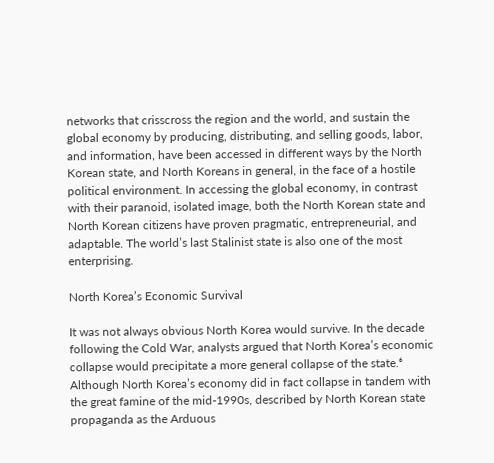networks that crisscross the region and the world, and sustain the global economy by producing, distributing, and selling goods, labor, and information, have been accessed in different ways by the North Korean state, and North Koreans in general, in the face of a hostile political environment. In accessing the global economy, in contrast with their paranoid, isolated image, both the North Korean state and North Korean citizens have proven pragmatic, entrepreneurial, and adaptable. The world’s last Stalinist state is also one of the most enterprising.

North Korea’s Economic Survival

It was not always obvious North Korea would survive. In the decade following the Cold War, analysts argued that North Korea’s economic collapse would precipitate a more general collapse of the state.⁶ Although North Korea’s economy did in fact collapse in tandem with the great famine of the mid-1990s, described by North Korean state propaganda as the Arduous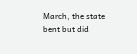March, the state bent but did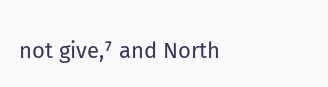not give,⁷ and North